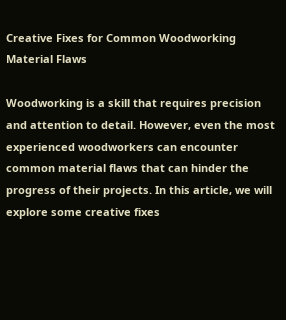Creative Fixes for Common Woodworking Material Flaws

Woodworking is a skill that requires precision and attention to detail. However, even the most experienced woodworkers can encounter common material flaws that can hinder the progress of their projects. In this article, we will explore some creative fixes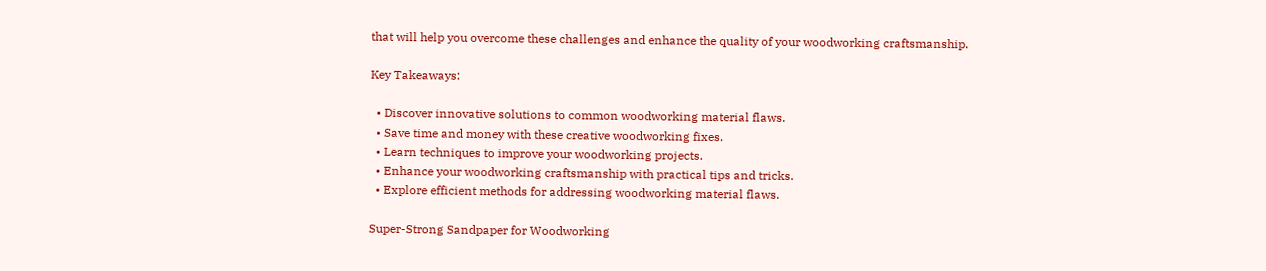that will help you overcome these challenges and enhance the quality of your woodworking craftsmanship.

Key Takeaways:

  • Discover innovative solutions to common woodworking material flaws.
  • Save time and money with these creative woodworking fixes.
  • Learn techniques to improve your woodworking projects.
  • Enhance your woodworking craftsmanship with practical tips and tricks.
  • Explore efficient methods for addressing woodworking material flaws.

Super-Strong Sandpaper for Woodworking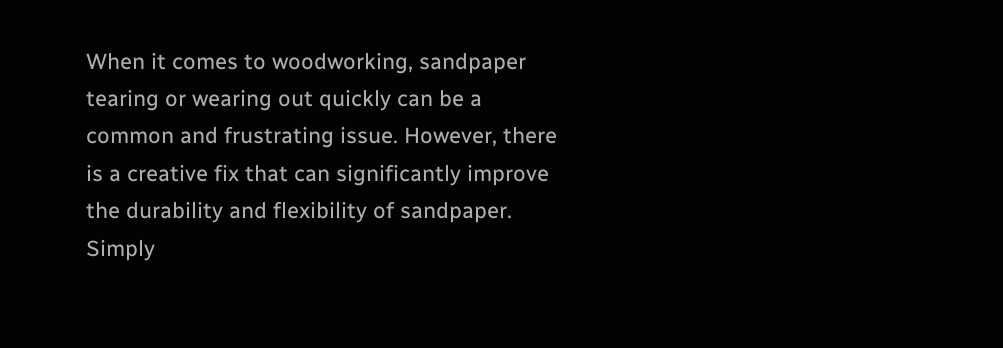When it comes to woodworking, sandpaper tearing or wearing out quickly can be a common and frustrating issue. However, there is a creative fix that can significantly improve the durability and flexibility of sandpaper. Simply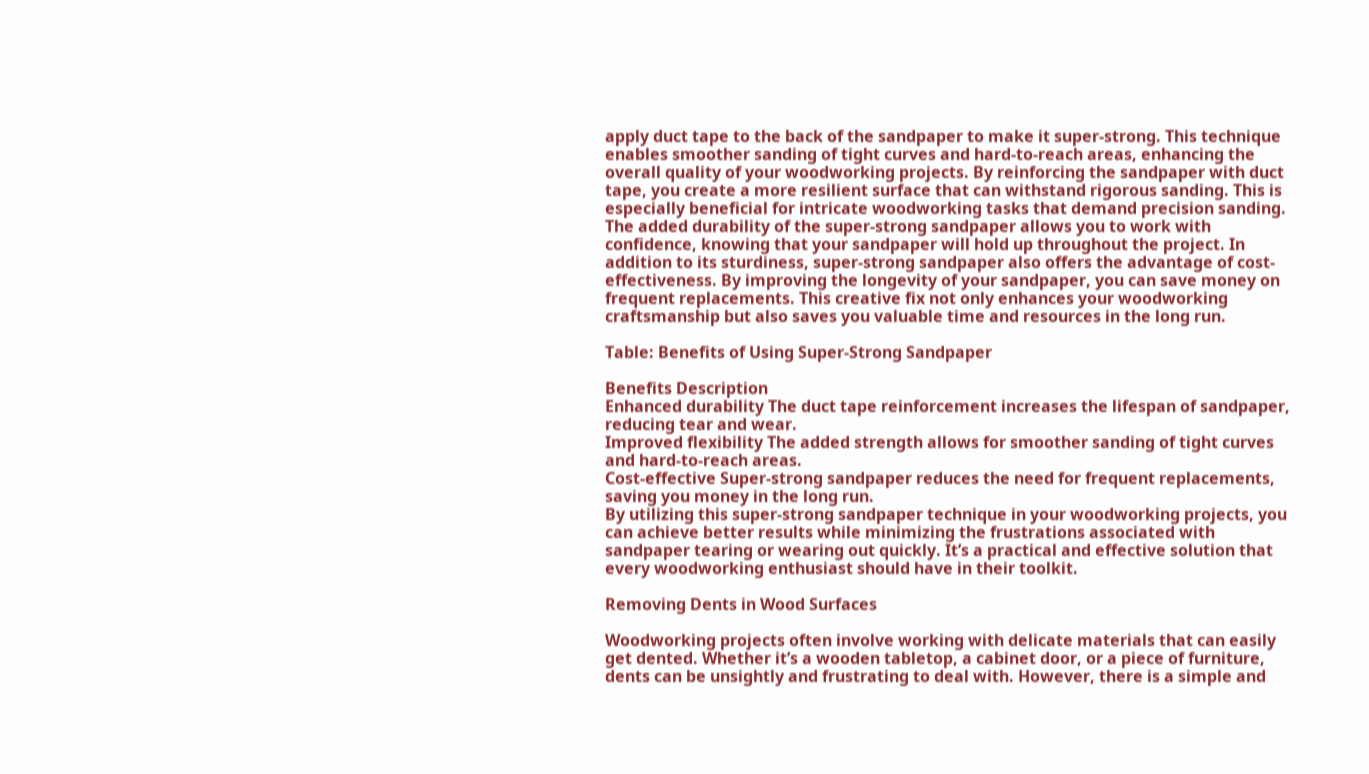apply duct tape to the back of the sandpaper to make it super-strong. This technique enables smoother sanding of tight curves and hard-to-reach areas, enhancing the overall quality of your woodworking projects. By reinforcing the sandpaper with duct tape, you create a more resilient surface that can withstand rigorous sanding. This is especially beneficial for intricate woodworking tasks that demand precision sanding. The added durability of the super-strong sandpaper allows you to work with confidence, knowing that your sandpaper will hold up throughout the project. In addition to its sturdiness, super-strong sandpaper also offers the advantage of cost-effectiveness. By improving the longevity of your sandpaper, you can save money on frequent replacements. This creative fix not only enhances your woodworking craftsmanship but also saves you valuable time and resources in the long run.

Table: Benefits of Using Super-Strong Sandpaper

Benefits Description
Enhanced durability The duct tape reinforcement increases the lifespan of sandpaper, reducing tear and wear.
Improved flexibility The added strength allows for smoother sanding of tight curves and hard-to-reach areas.
Cost-effective Super-strong sandpaper reduces the need for frequent replacements, saving you money in the long run.
By utilizing this super-strong sandpaper technique in your woodworking projects, you can achieve better results while minimizing the frustrations associated with sandpaper tearing or wearing out quickly. It’s a practical and effective solution that every woodworking enthusiast should have in their toolkit.

Removing Dents in Wood Surfaces

Woodworking projects often involve working with delicate materials that can easily get dented. Whether it’s a wooden tabletop, a cabinet door, or a piece of furniture, dents can be unsightly and frustrating to deal with. However, there is a simple and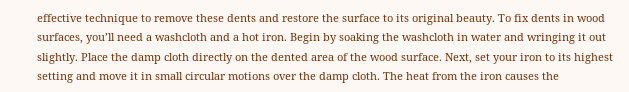effective technique to remove these dents and restore the surface to its original beauty. To fix dents in wood surfaces, you’ll need a washcloth and a hot iron. Begin by soaking the washcloth in water and wringing it out slightly. Place the damp cloth directly on the dented area of the wood surface. Next, set your iron to its highest setting and move it in small circular motions over the damp cloth. The heat from the iron causes the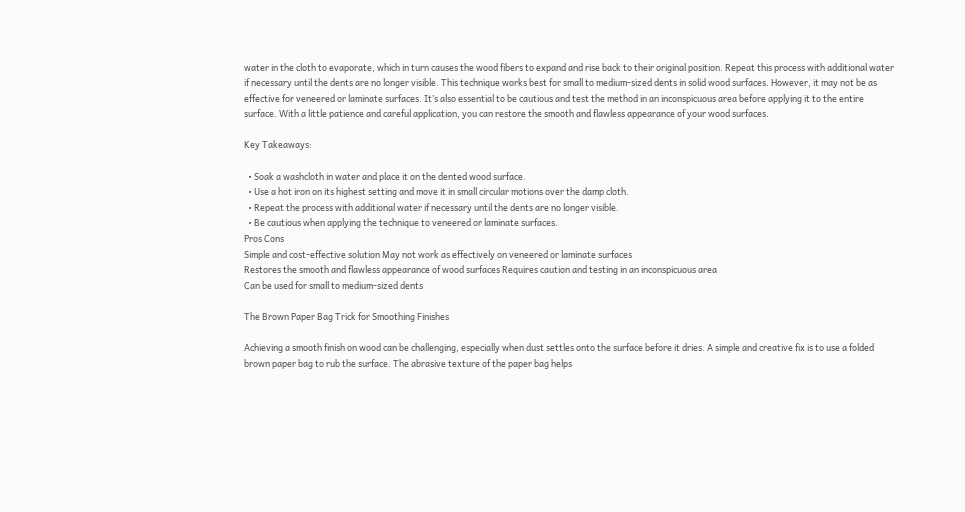water in the cloth to evaporate, which in turn causes the wood fibers to expand and rise back to their original position. Repeat this process with additional water if necessary until the dents are no longer visible. This technique works best for small to medium-sized dents in solid wood surfaces. However, it may not be as effective for veneered or laminate surfaces. It’s also essential to be cautious and test the method in an inconspicuous area before applying it to the entire surface. With a little patience and careful application, you can restore the smooth and flawless appearance of your wood surfaces.

Key Takeaways:

  • Soak a washcloth in water and place it on the dented wood surface.
  • Use a hot iron on its highest setting and move it in small circular motions over the damp cloth.
  • Repeat the process with additional water if necessary until the dents are no longer visible.
  • Be cautious when applying the technique to veneered or laminate surfaces.
Pros Cons
Simple and cost-effective solution May not work as effectively on veneered or laminate surfaces
Restores the smooth and flawless appearance of wood surfaces Requires caution and testing in an inconspicuous area
Can be used for small to medium-sized dents

The Brown Paper Bag Trick for Smoothing Finishes

Achieving a smooth finish on wood can be challenging, especially when dust settles onto the surface before it dries. A simple and creative fix is to use a folded brown paper bag to rub the surface. The abrasive texture of the paper bag helps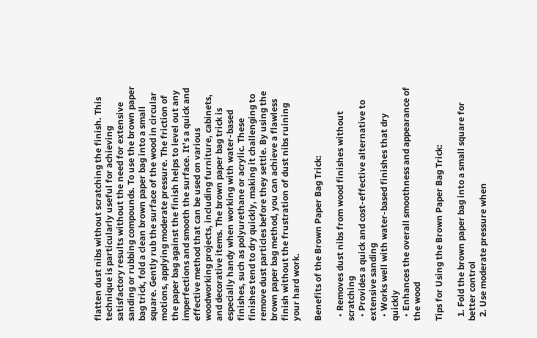flatten dust nibs without scratching the finish. This technique is particularly useful for achieving satisfactory results without the need for extensive sanding or rubbing compounds. To use the brown paper bag trick, fold a clean brown paper bag into a small square. Gently rub the surface of the wood in circular motions, applying moderate pressure. The friction of the paper bag against the finish helps to level out any imperfections and smooth the surface. It’s a quick and effective method that can be used on various woodworking projects, including furniture, cabinets, and decorative items. The brown paper bag trick is especially handy when working with water-based finishes, such as polyurethane or acrylic. These finishes tend to dry quickly, making it challenging to remove dust particles before they settle. By using the brown paper bag method, you can achieve a flawless finish without the frustration of dust nibs ruining your hard work.

Benefits of the Brown Paper Bag Trick:

  • Removes dust nibs from wood finishes without scratching
  • Provides a quick and cost-effective alternative to extensive sanding
  • Works well with water-based finishes that dry quickly
  • Enhances the overall smoothness and appearance of the wood

Tips for Using the Brown Paper Bag Trick:

  1. Fold the brown paper bag into a small square for better control
  2. Use moderate pressure when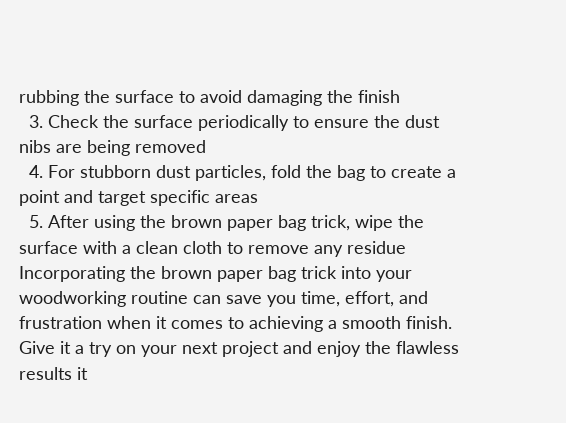rubbing the surface to avoid damaging the finish
  3. Check the surface periodically to ensure the dust nibs are being removed
  4. For stubborn dust particles, fold the bag to create a point and target specific areas
  5. After using the brown paper bag trick, wipe the surface with a clean cloth to remove any residue
Incorporating the brown paper bag trick into your woodworking routine can save you time, effort, and frustration when it comes to achieving a smooth finish. Give it a try on your next project and enjoy the flawless results it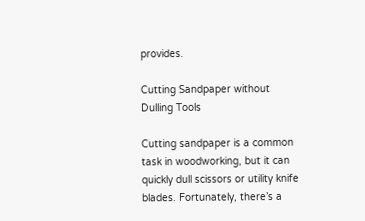provides.

Cutting Sandpaper without Dulling Tools

Cutting sandpaper is a common task in woodworking, but it can quickly dull scissors or utility knife blades. Fortunately, there’s a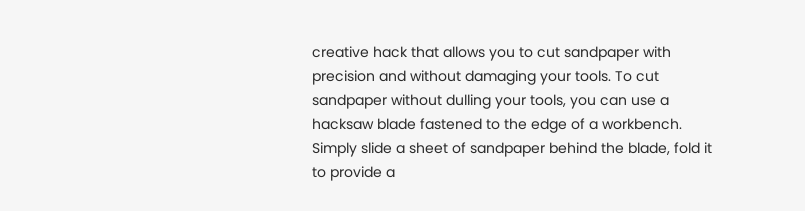creative hack that allows you to cut sandpaper with precision and without damaging your tools. To cut sandpaper without dulling your tools, you can use a hacksaw blade fastened to the edge of a workbench. Simply slide a sheet of sandpaper behind the blade, fold it to provide a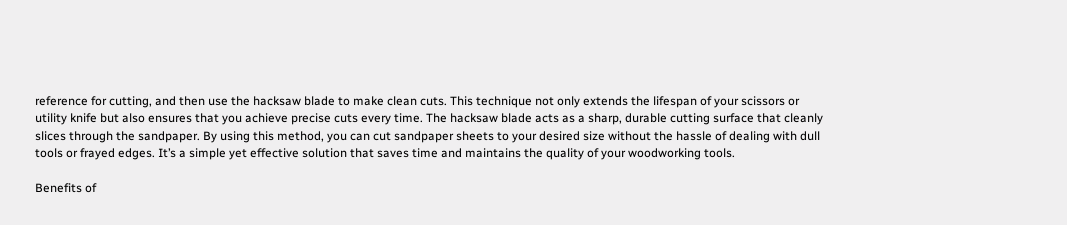reference for cutting, and then use the hacksaw blade to make clean cuts. This technique not only extends the lifespan of your scissors or utility knife but also ensures that you achieve precise cuts every time. The hacksaw blade acts as a sharp, durable cutting surface that cleanly slices through the sandpaper. By using this method, you can cut sandpaper sheets to your desired size without the hassle of dealing with dull tools or frayed edges. It’s a simple yet effective solution that saves time and maintains the quality of your woodworking tools.

Benefits of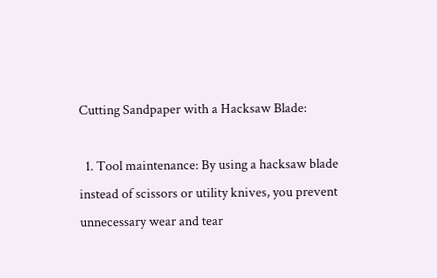Cutting Sandpaper with a Hacksaw Blade:

  1. Tool maintenance: By using a hacksaw blade instead of scissors or utility knives, you prevent unnecessary wear and tear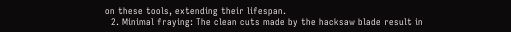on these tools, extending their lifespan.
  2. Minimal fraying: The clean cuts made by the hacksaw blade result in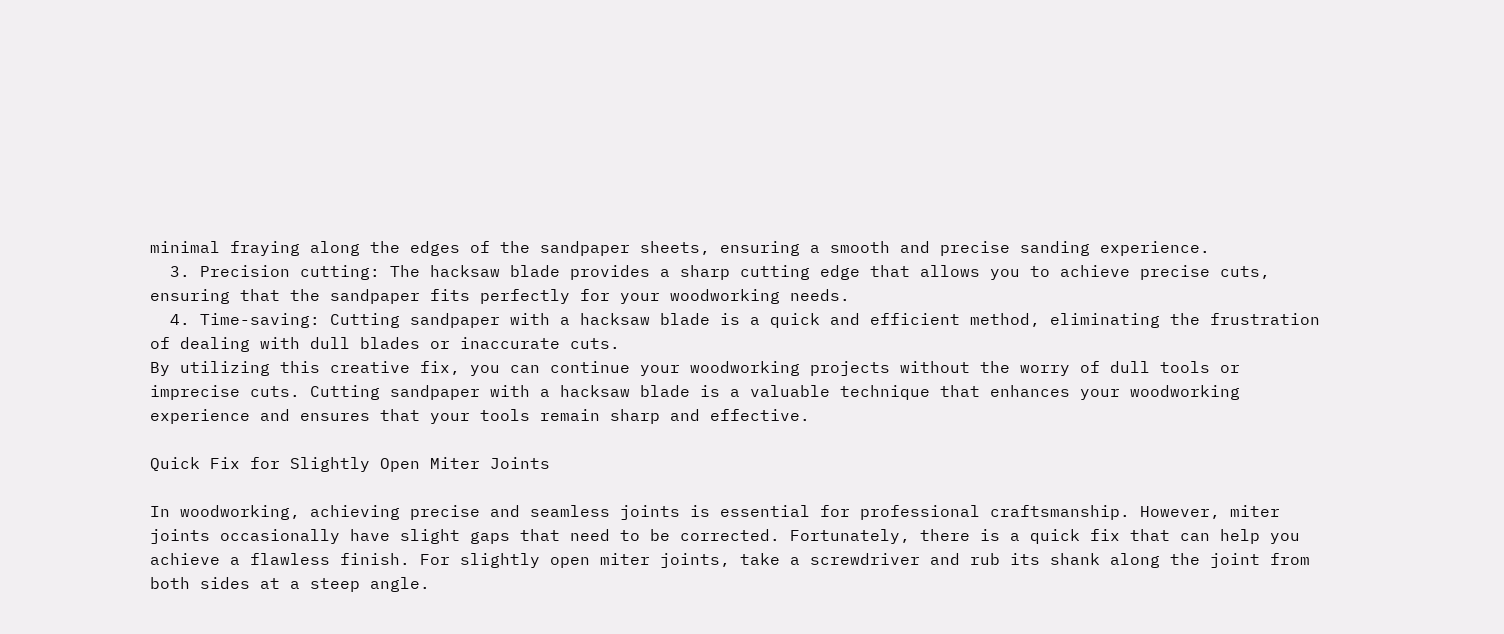minimal fraying along the edges of the sandpaper sheets, ensuring a smooth and precise sanding experience.
  3. Precision cutting: The hacksaw blade provides a sharp cutting edge that allows you to achieve precise cuts, ensuring that the sandpaper fits perfectly for your woodworking needs.
  4. Time-saving: Cutting sandpaper with a hacksaw blade is a quick and efficient method, eliminating the frustration of dealing with dull blades or inaccurate cuts.
By utilizing this creative fix, you can continue your woodworking projects without the worry of dull tools or imprecise cuts. Cutting sandpaper with a hacksaw blade is a valuable technique that enhances your woodworking experience and ensures that your tools remain sharp and effective.

Quick Fix for Slightly Open Miter Joints

In woodworking, achieving precise and seamless joints is essential for professional craftsmanship. However, miter joints occasionally have slight gaps that need to be corrected. Fortunately, there is a quick fix that can help you achieve a flawless finish. For slightly open miter joints, take a screwdriver and rub its shank along the joint from both sides at a steep angle.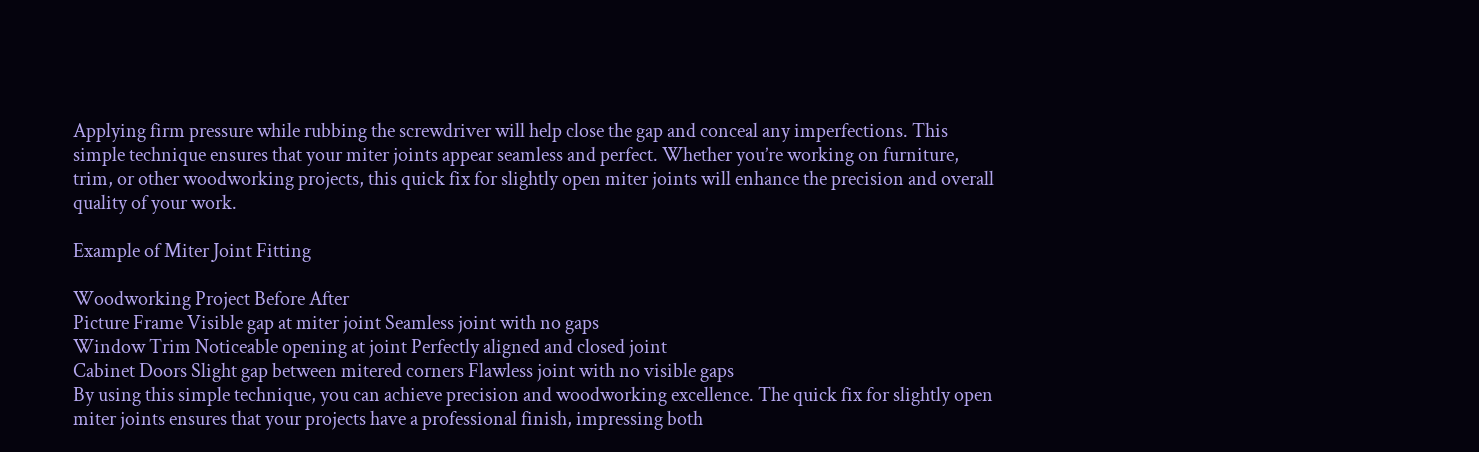Applying firm pressure while rubbing the screwdriver will help close the gap and conceal any imperfections. This simple technique ensures that your miter joints appear seamless and perfect. Whether you’re working on furniture, trim, or other woodworking projects, this quick fix for slightly open miter joints will enhance the precision and overall quality of your work.

Example of Miter Joint Fitting

Woodworking Project Before After
Picture Frame Visible gap at miter joint Seamless joint with no gaps
Window Trim Noticeable opening at joint Perfectly aligned and closed joint
Cabinet Doors Slight gap between mitered corners Flawless joint with no visible gaps
By using this simple technique, you can achieve precision and woodworking excellence. The quick fix for slightly open miter joints ensures that your projects have a professional finish, impressing both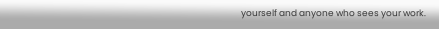yourself and anyone who sees your work.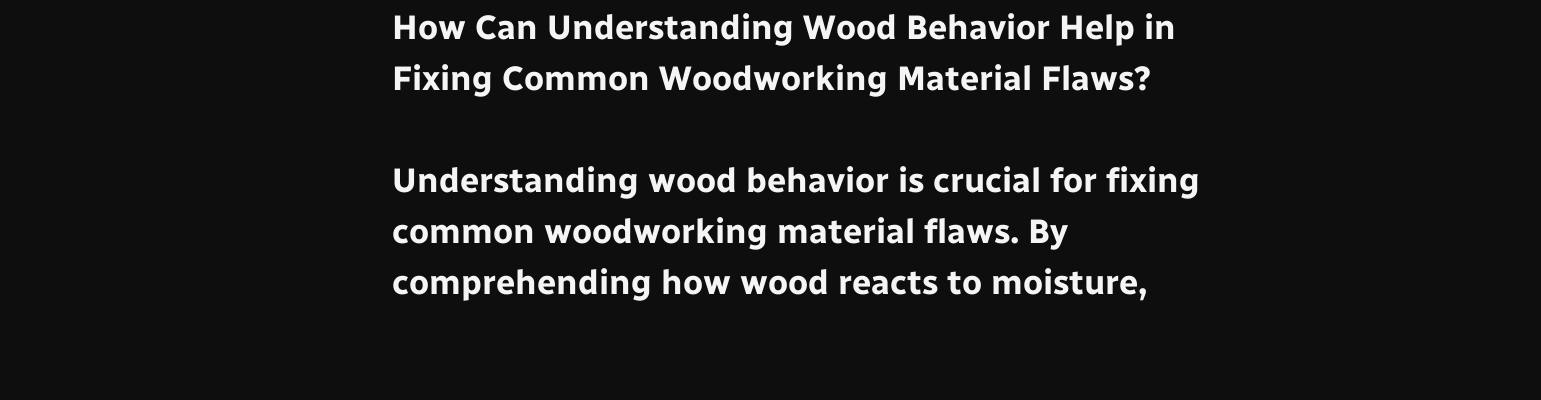How Can Understanding Wood Behavior Help in Fixing Common Woodworking Material Flaws?

Understanding wood behavior is crucial for fixing common woodworking material flaws. By comprehending how wood reacts to moisture,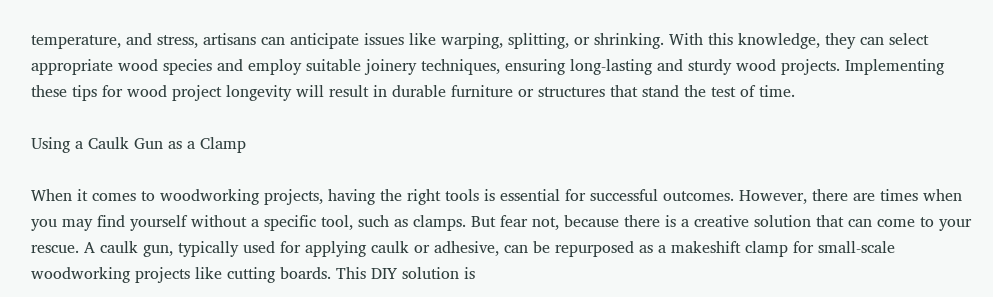temperature, and stress, artisans can anticipate issues like warping, splitting, or shrinking. With this knowledge, they can select appropriate wood species and employ suitable joinery techniques, ensuring long-lasting and sturdy wood projects. Implementing these tips for wood project longevity will result in durable furniture or structures that stand the test of time.

Using a Caulk Gun as a Clamp

When it comes to woodworking projects, having the right tools is essential for successful outcomes. However, there are times when you may find yourself without a specific tool, such as clamps. But fear not, because there is a creative solution that can come to your rescue. A caulk gun, typically used for applying caulk or adhesive, can be repurposed as a makeshift clamp for small-scale woodworking projects like cutting boards. This DIY solution is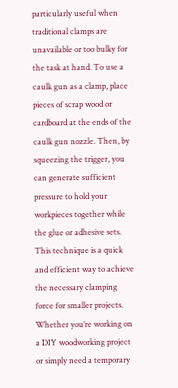particularly useful when traditional clamps are unavailable or too bulky for the task at hand. To use a caulk gun as a clamp, place pieces of scrap wood or cardboard at the ends of the caulk gun nozzle. Then, by squeezing the trigger, you can generate sufficient pressure to hold your workpieces together while the glue or adhesive sets. This technique is a quick and efficient way to achieve the necessary clamping force for smaller projects. Whether you’re working on a DIY woodworking project or simply need a temporary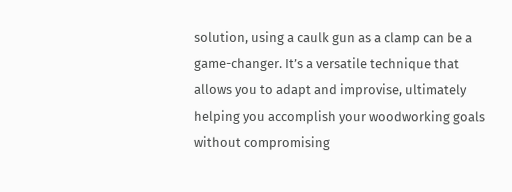solution, using a caulk gun as a clamp can be a game-changer. It’s a versatile technique that allows you to adapt and improvise, ultimately helping you accomplish your woodworking goals without compromising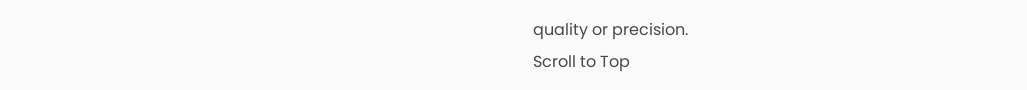quality or precision.
Scroll to Top